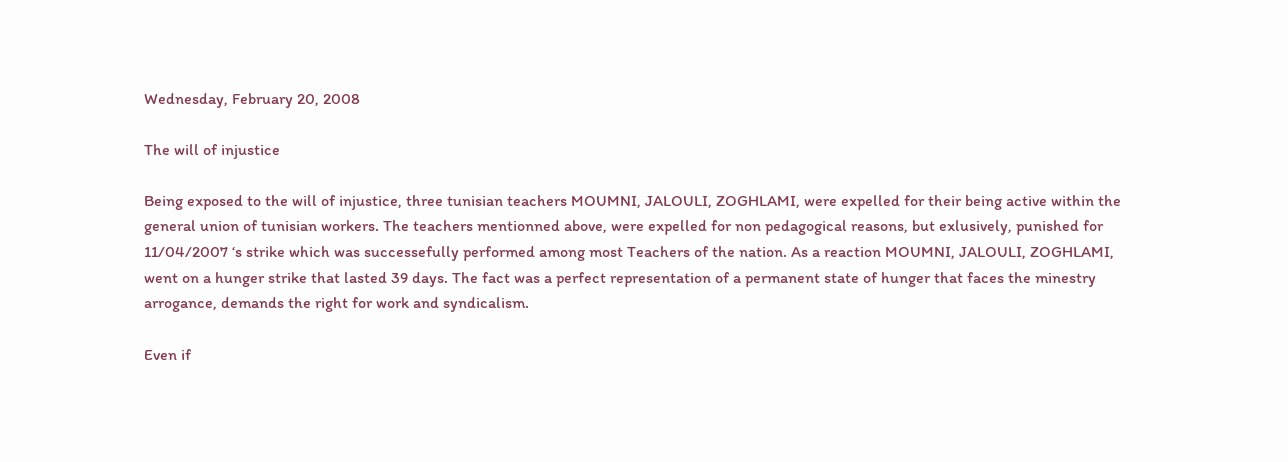Wednesday, February 20, 2008

The will of injustice

Being exposed to the will of injustice, three tunisian teachers MOUMNI, JALOULI, ZOGHLAMI, were expelled for their being active within the general union of tunisian workers. The teachers mentionned above, were expelled for non pedagogical reasons, but exlusively, punished for 11/04/2007 ‘s strike which was successefully performed among most Teachers of the nation. As a reaction MOUMNI, JALOULI, ZOGHLAMI, went on a hunger strike that lasted 39 days. The fact was a perfect representation of a permanent state of hunger that faces the minestry arrogance, demands the right for work and syndicalism.

Even if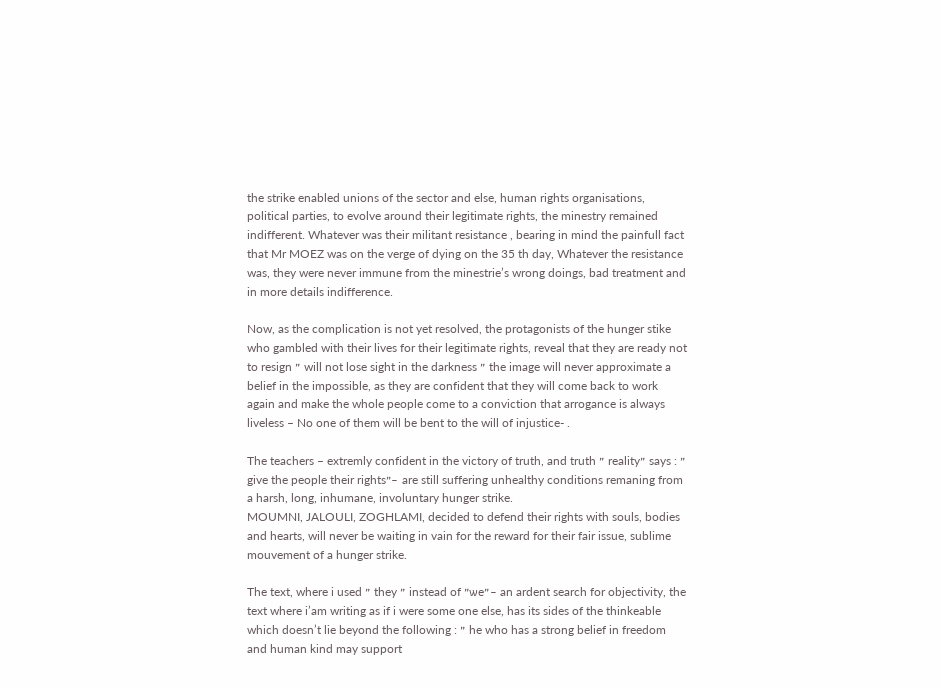the strike enabled unions of the sector and else, human rights organisations, political parties, to evolve around their legitimate rights, the minestry remained indifferent. Whatever was their militant resistance , bearing in mind the painfull fact that Mr MOEZ was on the verge of dying on the 35 th day, Whatever the resistance was, they were never immune from the minestrie’s wrong doings, bad treatment and in more details indifference.

Now, as the complication is not yet resolved, the protagonists of the hunger stike who gambled with their lives for their legitimate rights, reveal that they are ready not to resign ״ will not lose sight in the darkness ״ the image will never approximate a belief in the impossible, as they are confident that they will come back to work again and make the whole people come to a conviction that arrogance is always liveless – No one of them will be bent to the will of injustice- .

The teachers – extremly confident in the victory of truth, and truth ״ reality״ says : ״ give the people their rights״- are still suffering unhealthy conditions remaning from a harsh, long, inhumane, involuntary hunger strike.
MOUMNI, JALOULI, ZOGHLAMI, decided to defend their rights with souls, bodies and hearts, will never be waiting in vain for the reward for their fair issue, sublime mouvement of a hunger strike.

The text, where i used ״ they ״ instead of ״we״- an ardent search for objectivity, the text where i’am writing as if i were some one else, has its sides of the thinkeable which doesn’t lie beyond the following : ״ he who has a strong belief in freedom and human kind may support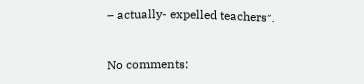– actually- expelled teachers״.


No comments: